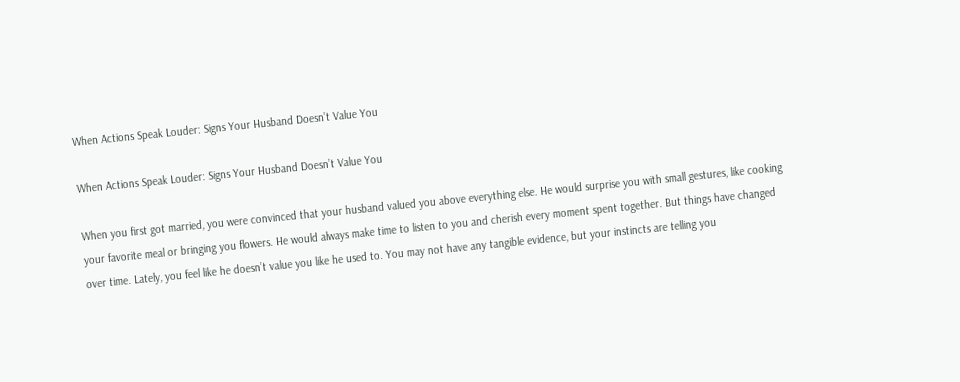When Actions Speak Louder: Signs Your Husband Doesn’t Value You

When Actions Speak Louder: Signs Your Husband Doesn’t Value You

When you first got married, you were convinced that your husband valued you above everything else. He would surprise you with small gestures, like cooking your favorite meal or bringing you flowers. He would always make time to listen to you and cherish every moment spent together. But things have changed over time. Lately, you feel like he doesn’t value you like he used to. You may not have any tangible evidence, but your instincts are telling you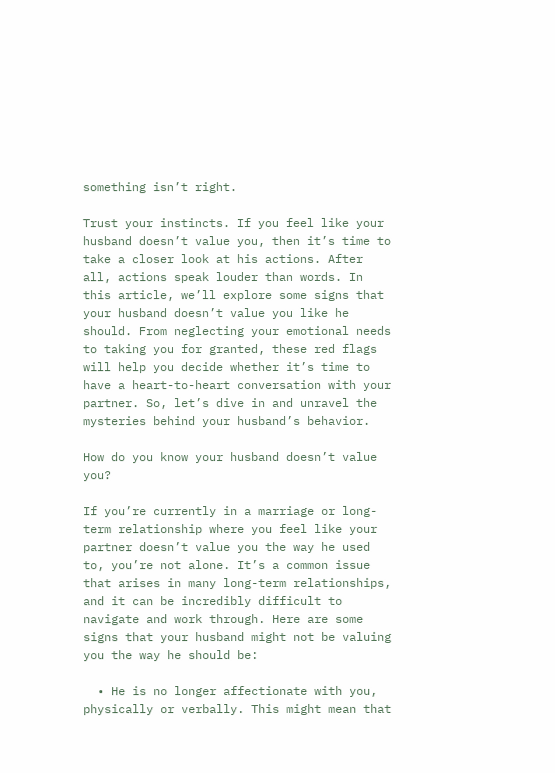something isn’t right.

Trust your instincts. If you feel like your husband doesn’t value you, then it’s time to take a closer look at his actions. After all, actions speak louder than words. In this article, we’ll explore some signs that your husband doesn’t value you like he should. From neglecting your emotional needs to taking you for granted, these red flags will help you decide whether it’s time to have a heart-to-heart conversation with your partner. So, let’s dive in and unravel the mysteries behind your husband’s behavior.

How do you know your husband doesn’t value you?

If you’re currently in a marriage or long-term relationship where you feel like your partner doesn’t value you the way he used to, you’re not alone. It’s a common issue that arises in many long-term relationships, and it can be incredibly difficult to navigate and work through. Here are some signs that your husband might not be valuing you the way he should be:

  • He is no longer affectionate with you, physically or verbally. This might mean that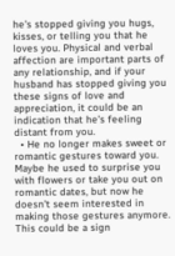he’s stopped giving you hugs, kisses, or telling you that he loves you. Physical and verbal affection are important parts of any relationship, and if your husband has stopped giving you these signs of love and appreciation, it could be an indication that he’s feeling distant from you.
  • He no longer makes sweet or romantic gestures toward you. Maybe he used to surprise you with flowers or take you out on romantic dates, but now he doesn’t seem interested in making those gestures anymore. This could be a sign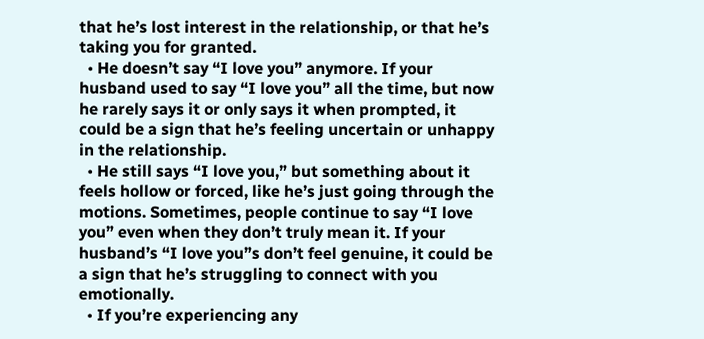that he’s lost interest in the relationship, or that he’s taking you for granted.
  • He doesn’t say “I love you” anymore. If your husband used to say “I love you” all the time, but now he rarely says it or only says it when prompted, it could be a sign that he’s feeling uncertain or unhappy in the relationship.
  • He still says “I love you,” but something about it feels hollow or forced, like he’s just going through the motions. Sometimes, people continue to say “I love you” even when they don’t truly mean it. If your husband’s “I love you”s don’t feel genuine, it could be a sign that he’s struggling to connect with you emotionally.
  • If you’re experiencing any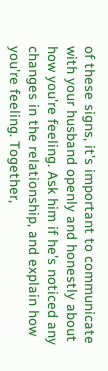of these signs, it’s important to communicate with your husband openly and honestly about how you’re feeling. Ask him if he’s noticed any changes in the relationship, and explain how you’re feeling. Together,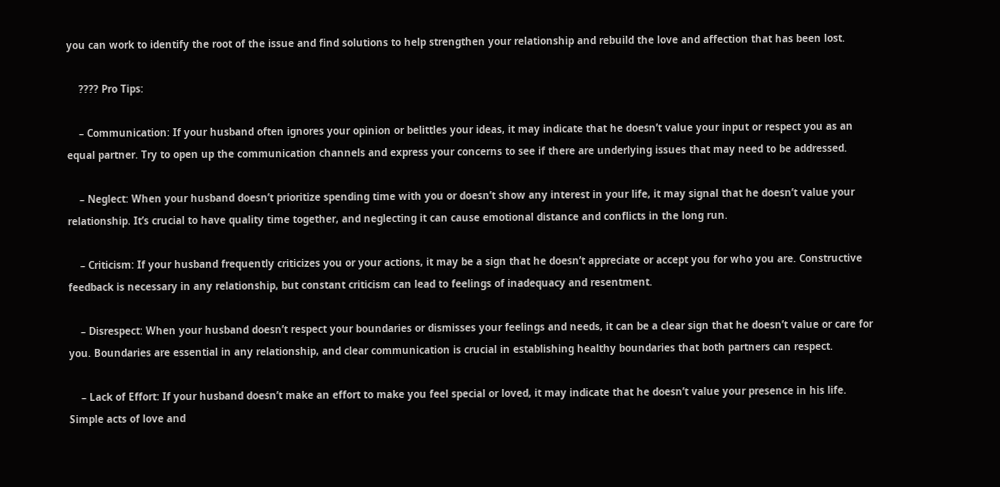you can work to identify the root of the issue and find solutions to help strengthen your relationship and rebuild the love and affection that has been lost.

    ???? Pro Tips:

    – Communication: If your husband often ignores your opinion or belittles your ideas, it may indicate that he doesn’t value your input or respect you as an equal partner. Try to open up the communication channels and express your concerns to see if there are underlying issues that may need to be addressed.

    – Neglect: When your husband doesn’t prioritize spending time with you or doesn’t show any interest in your life, it may signal that he doesn’t value your relationship. It’s crucial to have quality time together, and neglecting it can cause emotional distance and conflicts in the long run.

    – Criticism: If your husband frequently criticizes you or your actions, it may be a sign that he doesn’t appreciate or accept you for who you are. Constructive feedback is necessary in any relationship, but constant criticism can lead to feelings of inadequacy and resentment.

    – Disrespect: When your husband doesn’t respect your boundaries or dismisses your feelings and needs, it can be a clear sign that he doesn’t value or care for you. Boundaries are essential in any relationship, and clear communication is crucial in establishing healthy boundaries that both partners can respect.

    – Lack of Effort: If your husband doesn’t make an effort to make you feel special or loved, it may indicate that he doesn’t value your presence in his life. Simple acts of love and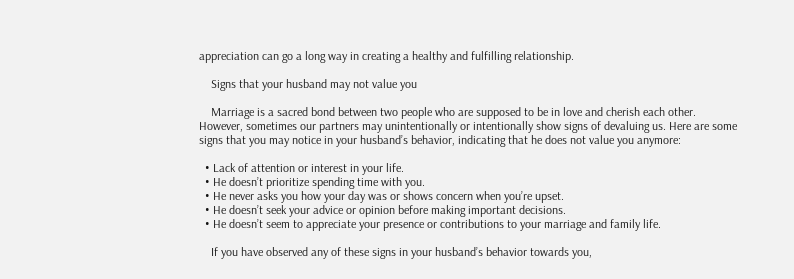appreciation can go a long way in creating a healthy and fulfilling relationship.

    Signs that your husband may not value you

    Marriage is a sacred bond between two people who are supposed to be in love and cherish each other. However, sometimes our partners may unintentionally or intentionally show signs of devaluing us. Here are some signs that you may notice in your husband’s behavior, indicating that he does not value you anymore:

  • Lack of attention or interest in your life.
  • He doesn’t prioritize spending time with you.
  • He never asks you how your day was or shows concern when you’re upset.
  • He doesn’t seek your advice or opinion before making important decisions.
  • He doesn’t seem to appreciate your presence or contributions to your marriage and family life.

    If you have observed any of these signs in your husband’s behavior towards you,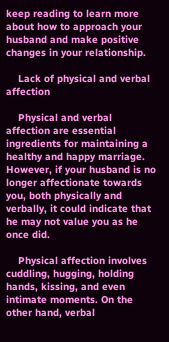keep reading to learn more about how to approach your husband and make positive changes in your relationship.

    Lack of physical and verbal affection

    Physical and verbal affection are essential ingredients for maintaining a healthy and happy marriage. However, if your husband is no longer affectionate towards you, both physically and verbally, it could indicate that he may not value you as he once did.

    Physical affection involves cuddling, hugging, holding hands, kissing, and even intimate moments. On the other hand, verbal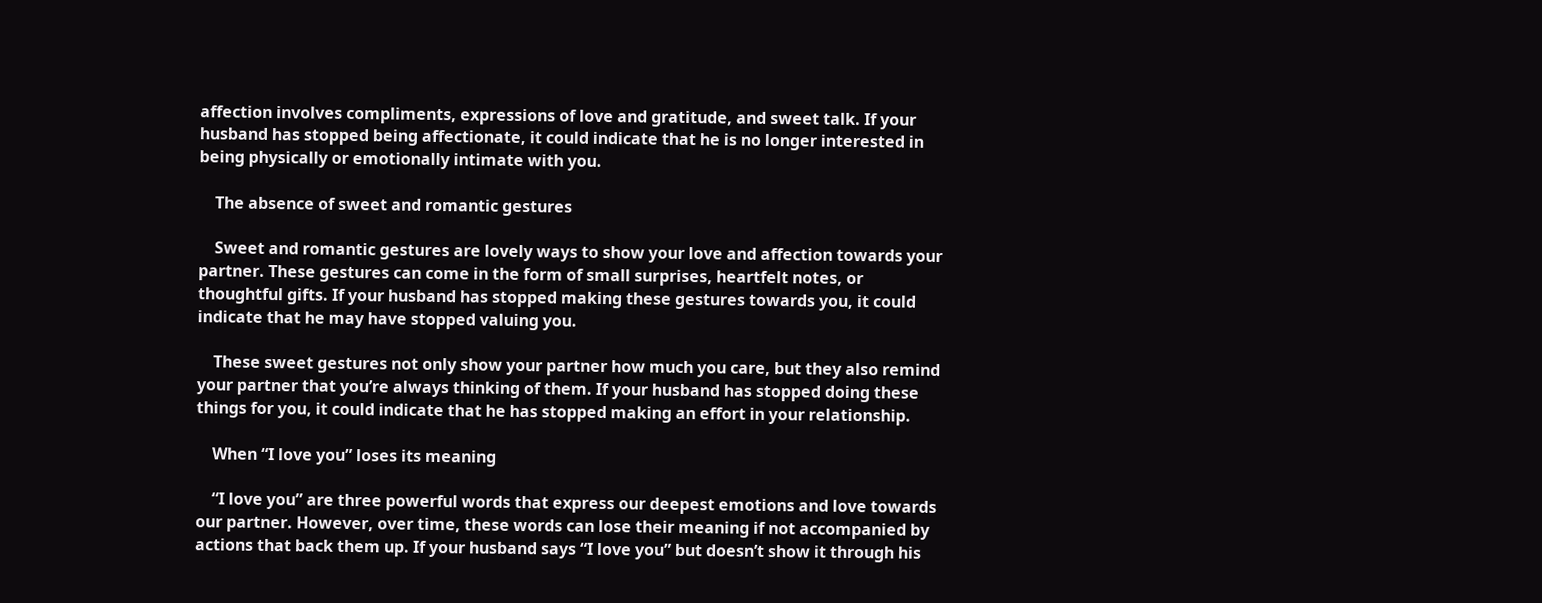affection involves compliments, expressions of love and gratitude, and sweet talk. If your husband has stopped being affectionate, it could indicate that he is no longer interested in being physically or emotionally intimate with you.

    The absence of sweet and romantic gestures

    Sweet and romantic gestures are lovely ways to show your love and affection towards your partner. These gestures can come in the form of small surprises, heartfelt notes, or thoughtful gifts. If your husband has stopped making these gestures towards you, it could indicate that he may have stopped valuing you.

    These sweet gestures not only show your partner how much you care, but they also remind your partner that you’re always thinking of them. If your husband has stopped doing these things for you, it could indicate that he has stopped making an effort in your relationship.

    When “I love you” loses its meaning

    “I love you” are three powerful words that express our deepest emotions and love towards our partner. However, over time, these words can lose their meaning if not accompanied by actions that back them up. If your husband says “I love you” but doesn’t show it through his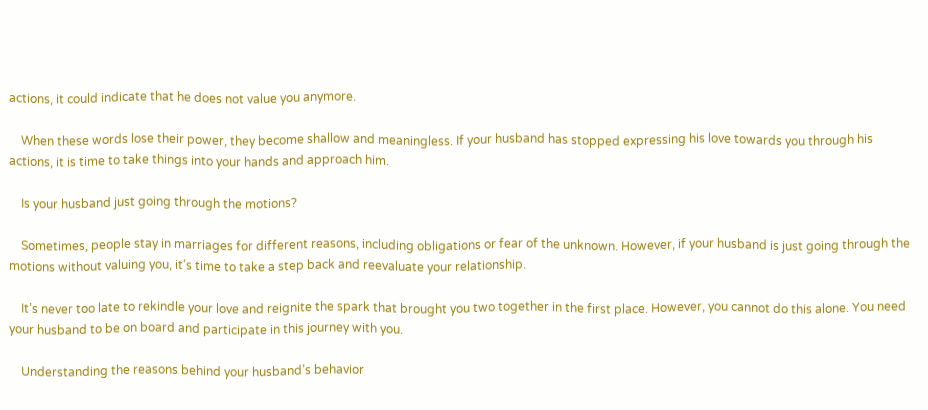actions, it could indicate that he does not value you anymore.

    When these words lose their power, they become shallow and meaningless. If your husband has stopped expressing his love towards you through his actions, it is time to take things into your hands and approach him.

    Is your husband just going through the motions?

    Sometimes, people stay in marriages for different reasons, including obligations or fear of the unknown. However, if your husband is just going through the motions without valuing you, it’s time to take a step back and reevaluate your relationship.

    It’s never too late to rekindle your love and reignite the spark that brought you two together in the first place. However, you cannot do this alone. You need your husband to be on board and participate in this journey with you.

    Understanding the reasons behind your husband’s behavior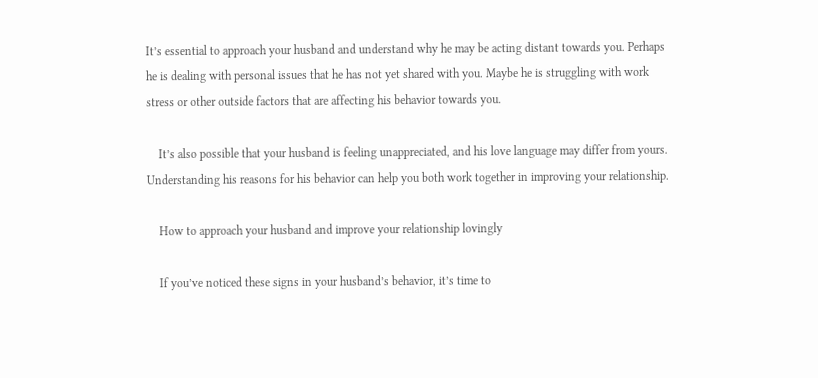It’s essential to approach your husband and understand why he may be acting distant towards you. Perhaps he is dealing with personal issues that he has not yet shared with you. Maybe he is struggling with work stress or other outside factors that are affecting his behavior towards you.

    It’s also possible that your husband is feeling unappreciated, and his love language may differ from yours. Understanding his reasons for his behavior can help you both work together in improving your relationship.

    How to approach your husband and improve your relationship lovingly

    If you’ve noticed these signs in your husband’s behavior, it’s time to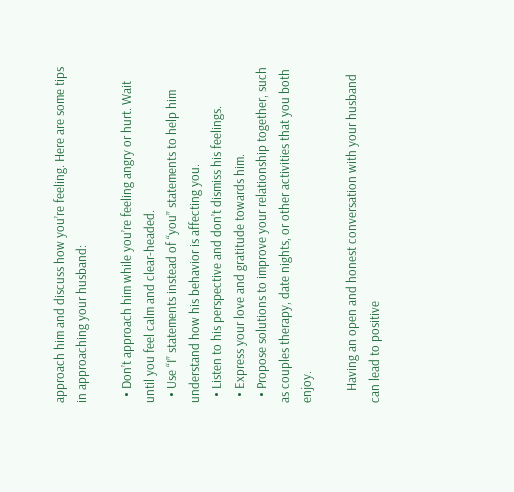approach him and discuss how you’re feeling. Here are some tips in approaching your husband:

  • Don’t approach him while you’re feeling angry or hurt. Wait until you feel calm and clear-headed.
  • Use “I” statements instead of “you” statements to help him understand how his behavior is affecting you.
  • Listen to his perspective and don’t dismiss his feelings.
  • Express your love and gratitude towards him.
  • Propose solutions to improve your relationship together, such as couples therapy, date nights, or other activities that you both enjoy.

    Having an open and honest conversation with your husband can lead to positive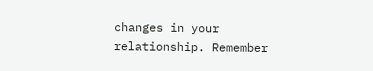changes in your relationship. Remember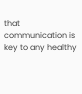that communication is key to any healthy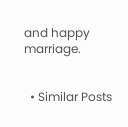and happy marriage.


  • Similar Posts